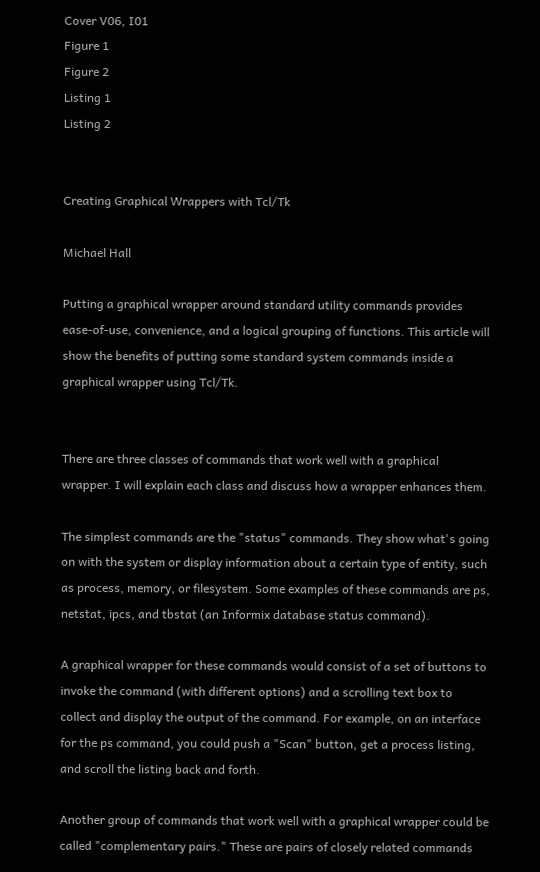Cover V06, I01
Figure 1
Figure 2
Listing 1
Listing 2


Creating Graphical Wrappers with Tcl/Tk

Michael Hall

Putting a graphical wrapper around standard utility commands provides ease-of-use, convenience, and a logical grouping of functions. This article will show the benefits of putting some standard system commands inside a graphical wrapper using Tcl/Tk.


There are three classes of commands that work well with a graphical wrapper. I will explain each class and discuss how a wrapper enhances them.

The simplest commands are the "status" commands. They show what's going on with the system or display information about a certain type of entity, such as process, memory, or filesystem. Some examples of these commands are ps, netstat, ipcs, and tbstat (an Informix database status command).

A graphical wrapper for these commands would consist of a set of buttons to invoke the command (with different options) and a scrolling text box to collect and display the output of the command. For example, on an interface for the ps command, you could push a "Scan" button, get a process listing, and scroll the listing back and forth.

Another group of commands that work well with a graphical wrapper could be called "complementary pairs." These are pairs of closely related commands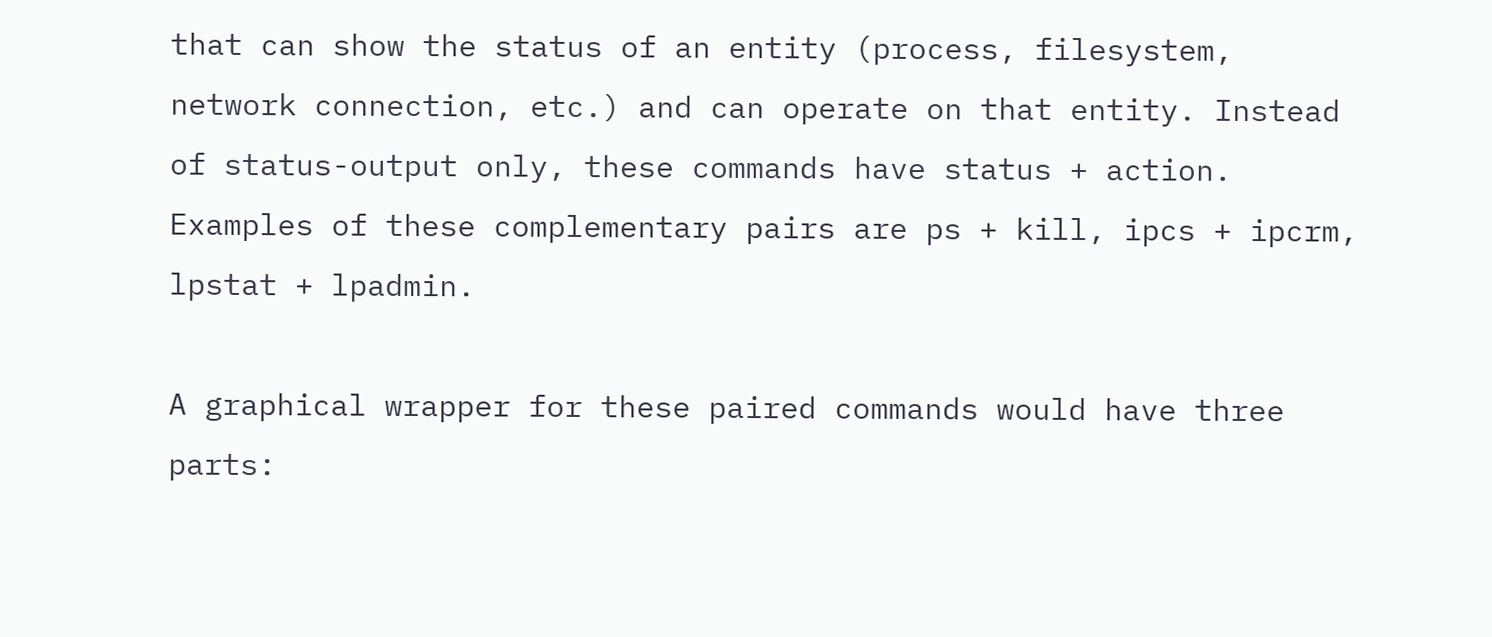that can show the status of an entity (process, filesystem, network connection, etc.) and can operate on that entity. Instead of status-output only, these commands have status + action. Examples of these complementary pairs are ps + kill, ipcs + ipcrm, lpstat + lpadmin.

A graphical wrapper for these paired commands would have three parts: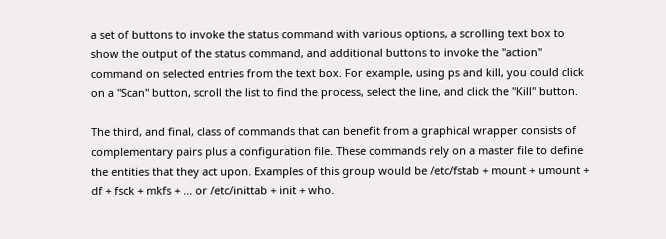a set of buttons to invoke the status command with various options, a scrolling text box to show the output of the status command, and additional buttons to invoke the "action" command on selected entries from the text box. For example, using ps and kill, you could click on a "Scan" button, scroll the list to find the process, select the line, and click the "Kill" button.

The third, and final, class of commands that can benefit from a graphical wrapper consists of complementary pairs plus a configuration file. These commands rely on a master file to define the entities that they act upon. Examples of this group would be /etc/fstab + mount + umount + df + fsck + mkfs + ... or /etc/inittab + init + who.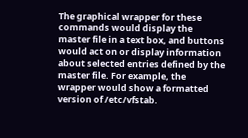The graphical wrapper for these commands would display the master file in a text box, and buttons would act on or display information about selected entries defined by the master file. For example, the wrapper would show a formatted version of /etc/vfstab.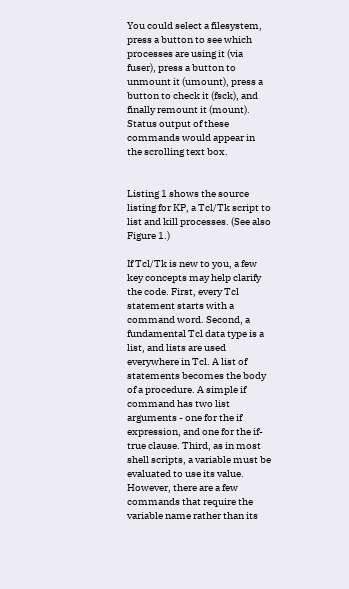You could select a filesystem, press a button to see which processes are using it (via fuser), press a button to unmount it (umount), press a button to check it (fsck), and finally remount it (mount). Status output of these commands would appear in the scrolling text box.


Listing 1 shows the source listing for KP, a Tcl/Tk script to list and kill processes. (See also Figure 1.)

If Tcl/Tk is new to you, a few key concepts may help clarify the code. First, every Tcl statement starts with a command word. Second, a fundamental Tcl data type is a list, and lists are used everywhere in Tcl. A list of statements becomes the body of a procedure. A simple if command has two list arguments - one for the if expression, and one for the if-true clause. Third, as in most shell scripts, a variable must be evaluated to use its value. However, there are a few commands that require the variable name rather than its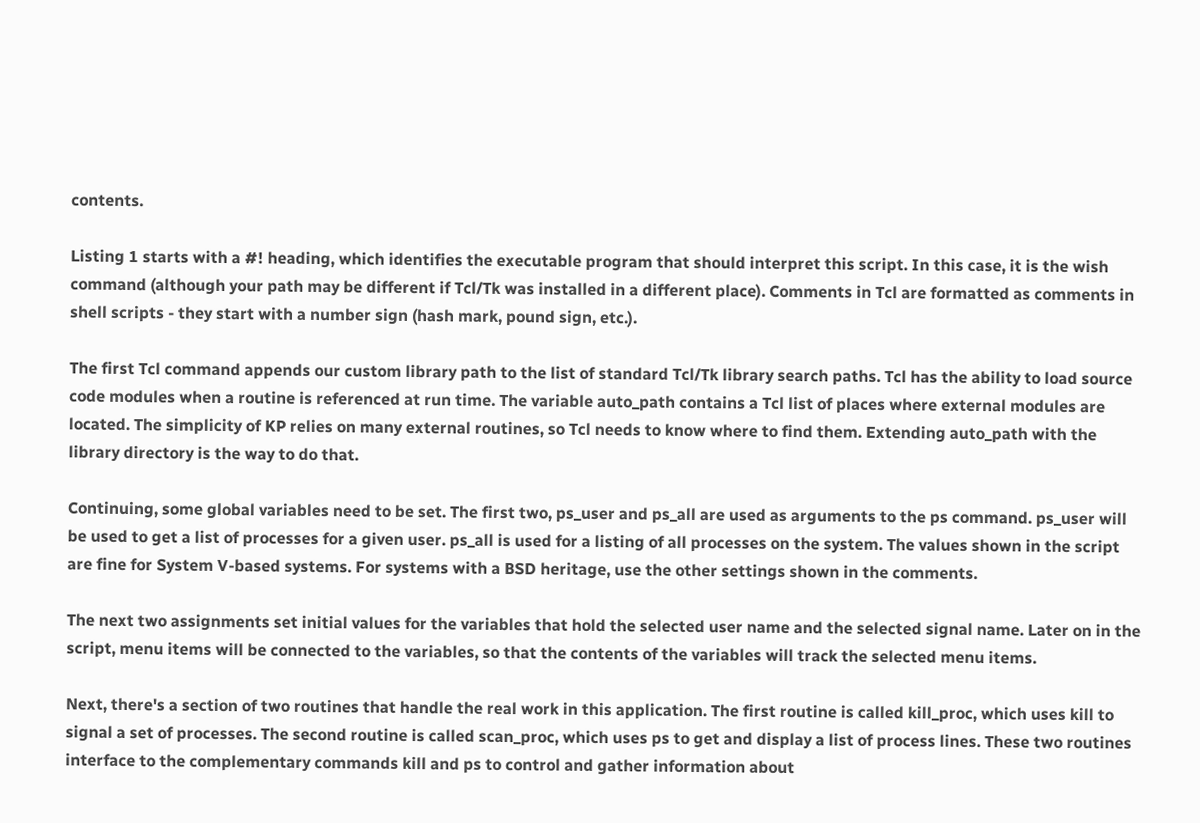contents.

Listing 1 starts with a #! heading, which identifies the executable program that should interpret this script. In this case, it is the wish command (although your path may be different if Tcl/Tk was installed in a different place). Comments in Tcl are formatted as comments in shell scripts - they start with a number sign (hash mark, pound sign, etc.).

The first Tcl command appends our custom library path to the list of standard Tcl/Tk library search paths. Tcl has the ability to load source code modules when a routine is referenced at run time. The variable auto_path contains a Tcl list of places where external modules are located. The simplicity of KP relies on many external routines, so Tcl needs to know where to find them. Extending auto_path with the library directory is the way to do that.

Continuing, some global variables need to be set. The first two, ps_user and ps_all are used as arguments to the ps command. ps_user will be used to get a list of processes for a given user. ps_all is used for a listing of all processes on the system. The values shown in the script are fine for System V-based systems. For systems with a BSD heritage, use the other settings shown in the comments.

The next two assignments set initial values for the variables that hold the selected user name and the selected signal name. Later on in the script, menu items will be connected to the variables, so that the contents of the variables will track the selected menu items.

Next, there's a section of two routines that handle the real work in this application. The first routine is called kill_proc, which uses kill to signal a set of processes. The second routine is called scan_proc, which uses ps to get and display a list of process lines. These two routines interface to the complementary commands kill and ps to control and gather information about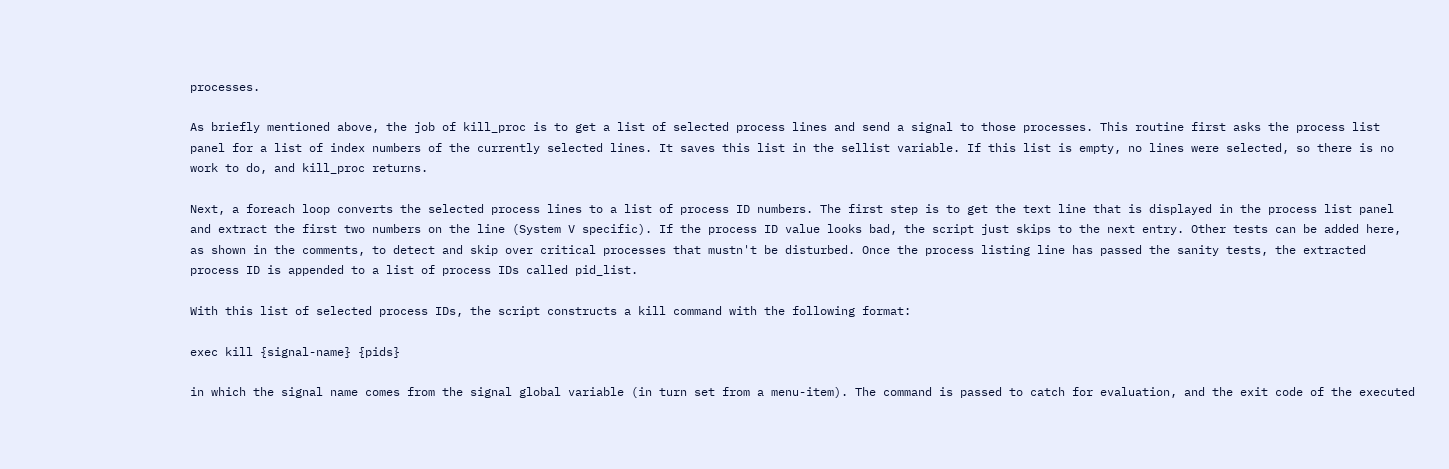processes.

As briefly mentioned above, the job of kill_proc is to get a list of selected process lines and send a signal to those processes. This routine first asks the process list panel for a list of index numbers of the currently selected lines. It saves this list in the sellist variable. If this list is empty, no lines were selected, so there is no work to do, and kill_proc returns.

Next, a foreach loop converts the selected process lines to a list of process ID numbers. The first step is to get the text line that is displayed in the process list panel and extract the first two numbers on the line (System V specific). If the process ID value looks bad, the script just skips to the next entry. Other tests can be added here, as shown in the comments, to detect and skip over critical processes that mustn't be disturbed. Once the process listing line has passed the sanity tests, the extracted process ID is appended to a list of process IDs called pid_list.

With this list of selected process IDs, the script constructs a kill command with the following format:

exec kill {signal-name} {pids}

in which the signal name comes from the signal global variable (in turn set from a menu-item). The command is passed to catch for evaluation, and the exit code of the executed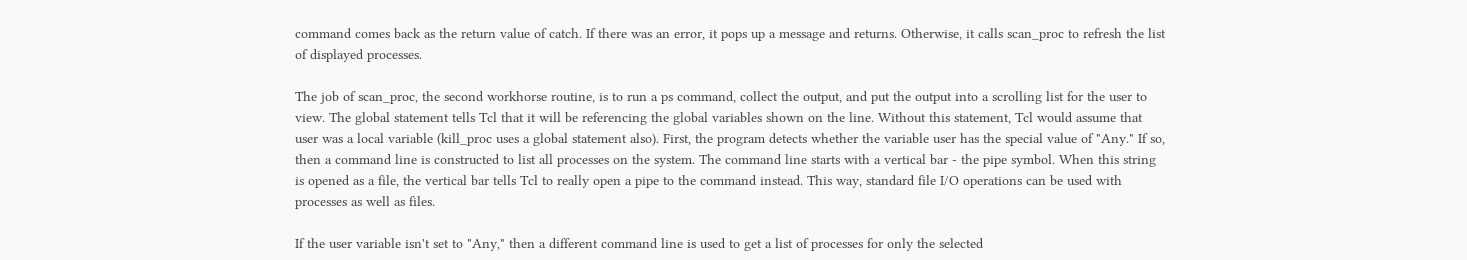command comes back as the return value of catch. If there was an error, it pops up a message and returns. Otherwise, it calls scan_proc to refresh the list of displayed processes.

The job of scan_proc, the second workhorse routine, is to run a ps command, collect the output, and put the output into a scrolling list for the user to view. The global statement tells Tcl that it will be referencing the global variables shown on the line. Without this statement, Tcl would assume that user was a local variable (kill_proc uses a global statement also). First, the program detects whether the variable user has the special value of "Any." If so, then a command line is constructed to list all processes on the system. The command line starts with a vertical bar - the pipe symbol. When this string is opened as a file, the vertical bar tells Tcl to really open a pipe to the command instead. This way, standard file I/O operations can be used with processes as well as files.

If the user variable isn't set to "Any," then a different command line is used to get a list of processes for only the selected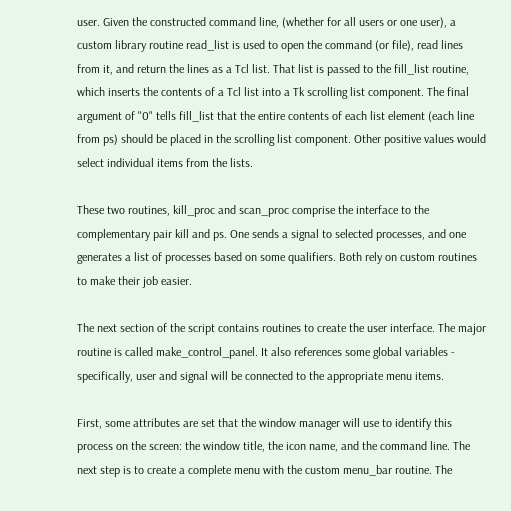user. Given the constructed command line, (whether for all users or one user), a custom library routine read_list is used to open the command (or file), read lines from it, and return the lines as a Tcl list. That list is passed to the fill_list routine, which inserts the contents of a Tcl list into a Tk scrolling list component. The final argument of "0" tells fill_list that the entire contents of each list element (each line from ps) should be placed in the scrolling list component. Other positive values would select individual items from the lists.

These two routines, kill_proc and scan_proc comprise the interface to the complementary pair kill and ps. One sends a signal to selected processes, and one generates a list of processes based on some qualifiers. Both rely on custom routines to make their job easier.

The next section of the script contains routines to create the user interface. The major routine is called make_control_panel. It also references some global variables - specifically, user and signal will be connected to the appropriate menu items.

First, some attributes are set that the window manager will use to identify this process on the screen: the window title, the icon name, and the command line. The next step is to create a complete menu with the custom menu_bar routine. The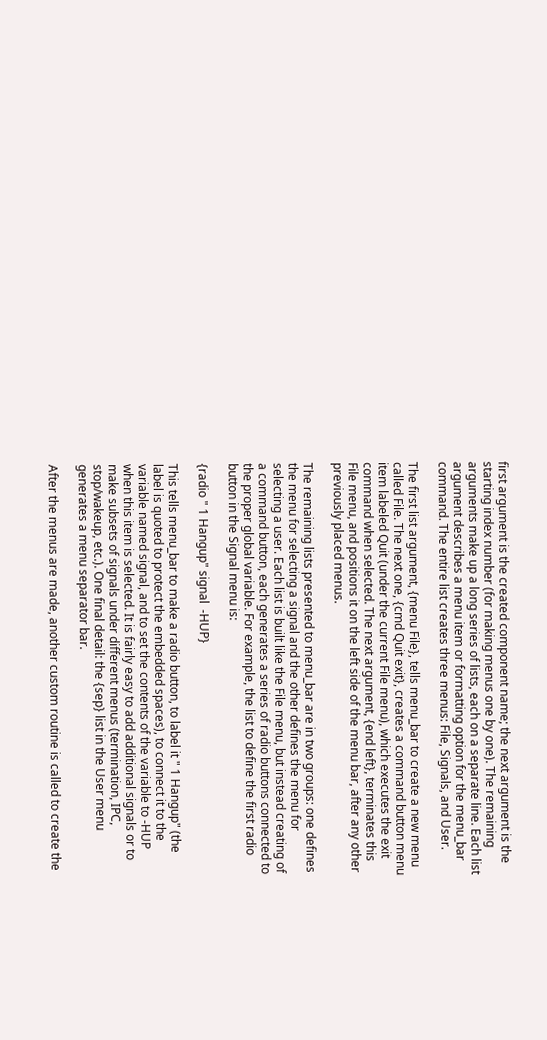first argument is the created component name; the next argument is the starting index number (for making menus one by one). The remaining arguments make up a long series of lists, each on a separate line. Each list argument describes a menu item or formatting option for the menu_bar command. The entire list creates three menus: File, Signals, and User.

The first list argument, {menu File}, tells menu_bar to create a new menu called File. The next one, {cmd Quit exit}, creates a command button menu item labeled Quit (under the current File menu), which executes the exit command when selected. The next argument, {end left}, terminates this File menu, and positions it on the left side of the menu bar, after any other previously placed menus.

The remaining lists presented to menu_bar are in two groups: one defines the menu for selecting a signal and the other defines the menu for selecting a user. Each list is built like the File menu, but instead creating of a command button, each generates a series of radio buttons connected to the proper global variable. For example, the list to define the first radio button in the Signal menu is:

{radio " 1 Hangup" signal  -HUP}

This tells menu_bar to make a radio button, to label it " 1 Hangup" (the label is quoted to protect the embedded spaces), to connect it to the variable named signal, and to set the contents of the variable to -HUP when this item is selected. It is fairly easy to add additional signals or to make subsets of signals under different menus (termination, IPC, stop/wakeup, etc.). One final detail: the {sep} list in the User menu generates a menu separator bar.

After the menus are made, another custom routine is called to create the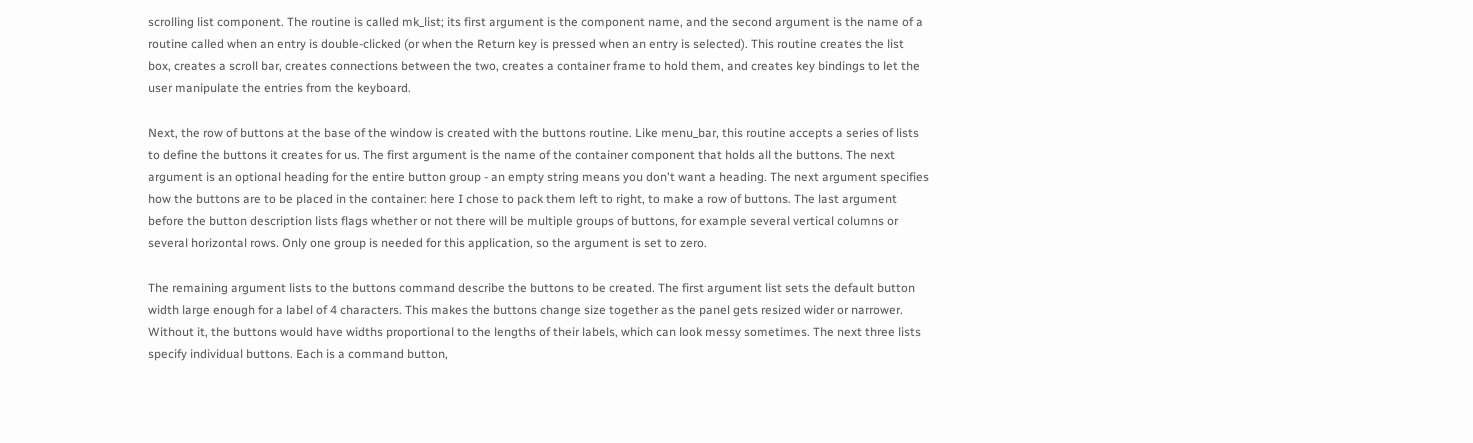scrolling list component. The routine is called mk_list; its first argument is the component name, and the second argument is the name of a routine called when an entry is double-clicked (or when the Return key is pressed when an entry is selected). This routine creates the list box, creates a scroll bar, creates connections between the two, creates a container frame to hold them, and creates key bindings to let the user manipulate the entries from the keyboard.

Next, the row of buttons at the base of the window is created with the buttons routine. Like menu_bar, this routine accepts a series of lists to define the buttons it creates for us. The first argument is the name of the container component that holds all the buttons. The next argument is an optional heading for the entire button group - an empty string means you don't want a heading. The next argument specifies how the buttons are to be placed in the container: here I chose to pack them left to right, to make a row of buttons. The last argument before the button description lists flags whether or not there will be multiple groups of buttons, for example several vertical columns or several horizontal rows. Only one group is needed for this application, so the argument is set to zero.

The remaining argument lists to the buttons command describe the buttons to be created. The first argument list sets the default button width large enough for a label of 4 characters. This makes the buttons change size together as the panel gets resized wider or narrower. Without it, the buttons would have widths proportional to the lengths of their labels, which can look messy sometimes. The next three lists specify individual buttons. Each is a command button,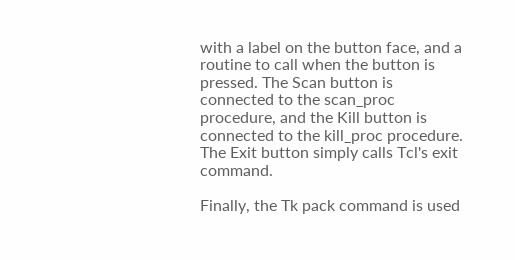with a label on the button face, and a routine to call when the button is pressed. The Scan button is connected to the scan_proc procedure, and the Kill button is connected to the kill_proc procedure. The Exit button simply calls Tcl's exit command.

Finally, the Tk pack command is used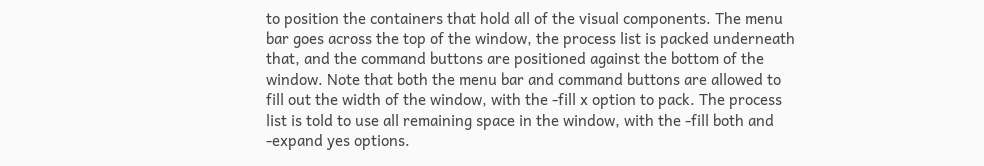to position the containers that hold all of the visual components. The menu bar goes across the top of the window, the process list is packed underneath that, and the command buttons are positioned against the bottom of the window. Note that both the menu bar and command buttons are allowed to fill out the width of the window, with the -fill x option to pack. The process list is told to use all remaining space in the window, with the -fill both and -expand yes options.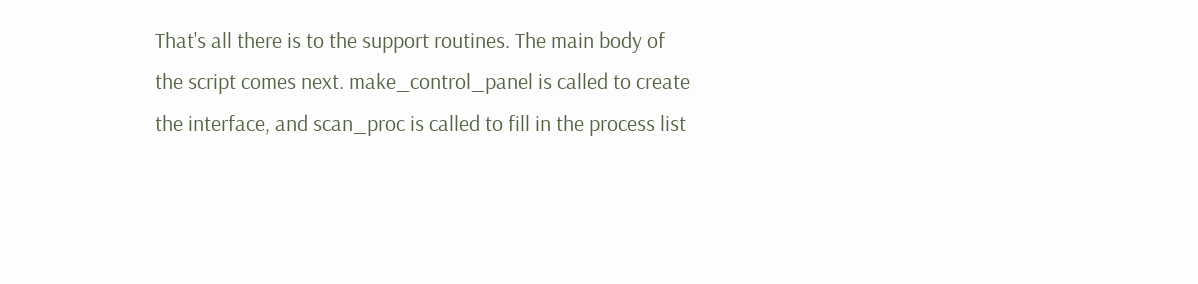That's all there is to the support routines. The main body of the script comes next. make_control_panel is called to create the interface, and scan_proc is called to fill in the process list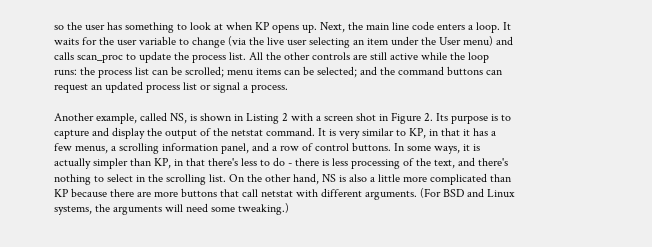so the user has something to look at when KP opens up. Next, the main line code enters a loop. It waits for the user variable to change (via the live user selecting an item under the User menu) and calls scan_proc to update the process list. All the other controls are still active while the loop runs: the process list can be scrolled; menu items can be selected; and the command buttons can request an updated process list or signal a process.

Another example, called NS, is shown in Listing 2 with a screen shot in Figure 2. Its purpose is to capture and display the output of the netstat command. It is very similar to KP, in that it has a few menus, a scrolling information panel, and a row of control buttons. In some ways, it is actually simpler than KP, in that there's less to do - there is less processing of the text, and there's nothing to select in the scrolling list. On the other hand, NS is also a little more complicated than KP because there are more buttons that call netstat with different arguments. (For BSD and Linux systems, the arguments will need some tweaking.)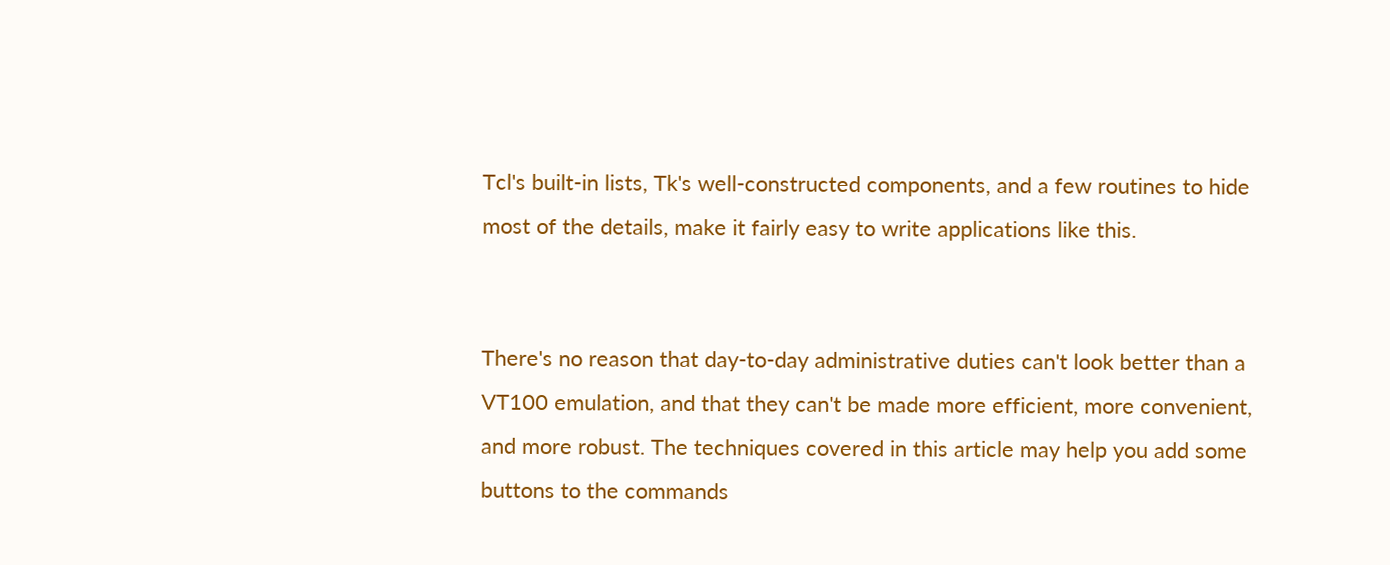Tcl's built-in lists, Tk's well-constructed components, and a few routines to hide most of the details, make it fairly easy to write applications like this.


There's no reason that day-to-day administrative duties can't look better than a VT100 emulation, and that they can't be made more efficient, more convenient, and more robust. The techniques covered in this article may help you add some buttons to the commands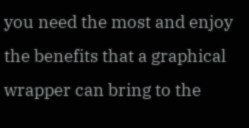you need the most and enjoy the benefits that a graphical wrapper can bring to the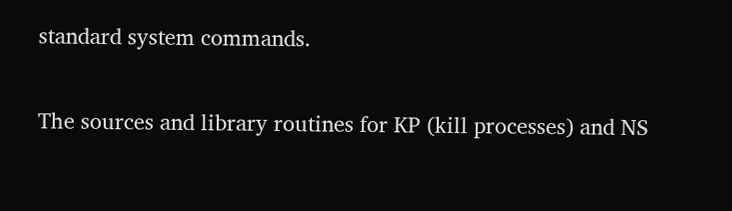standard system commands.


The sources and library routines for KP (kill processes) and NS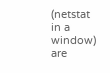(netstat in a window) are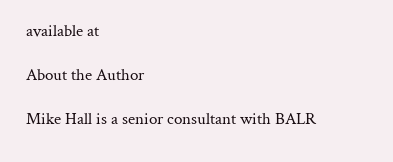available at

About the Author

Mike Hall is a senior consultant with BALR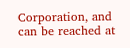Corporation, and can be reached at